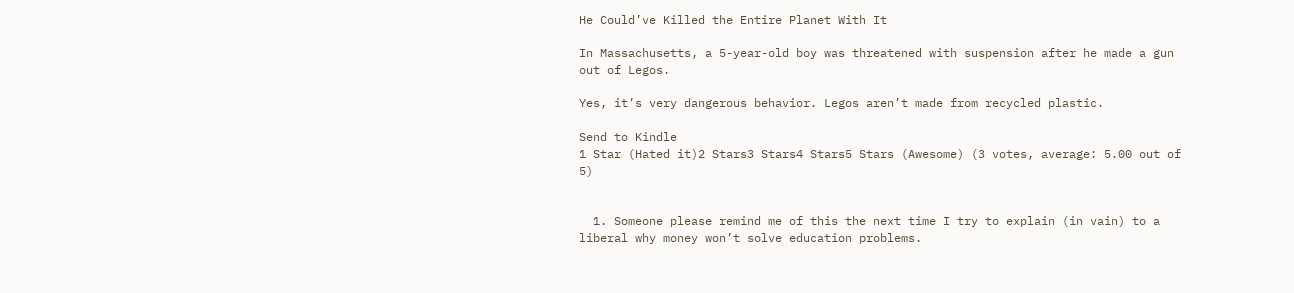He Could’ve Killed the Entire Planet With It

In Massachusetts, a 5-year-old boy was threatened with suspension after he made a gun out of Legos.

Yes, it’s very dangerous behavior. Legos aren’t made from recycled plastic.

Send to Kindle
1 Star (Hated it)2 Stars3 Stars4 Stars5 Stars (Awesome) (3 votes, average: 5.00 out of 5)


  1. Someone please remind me of this the next time I try to explain (in vain) to a liberal why money won’t solve education problems.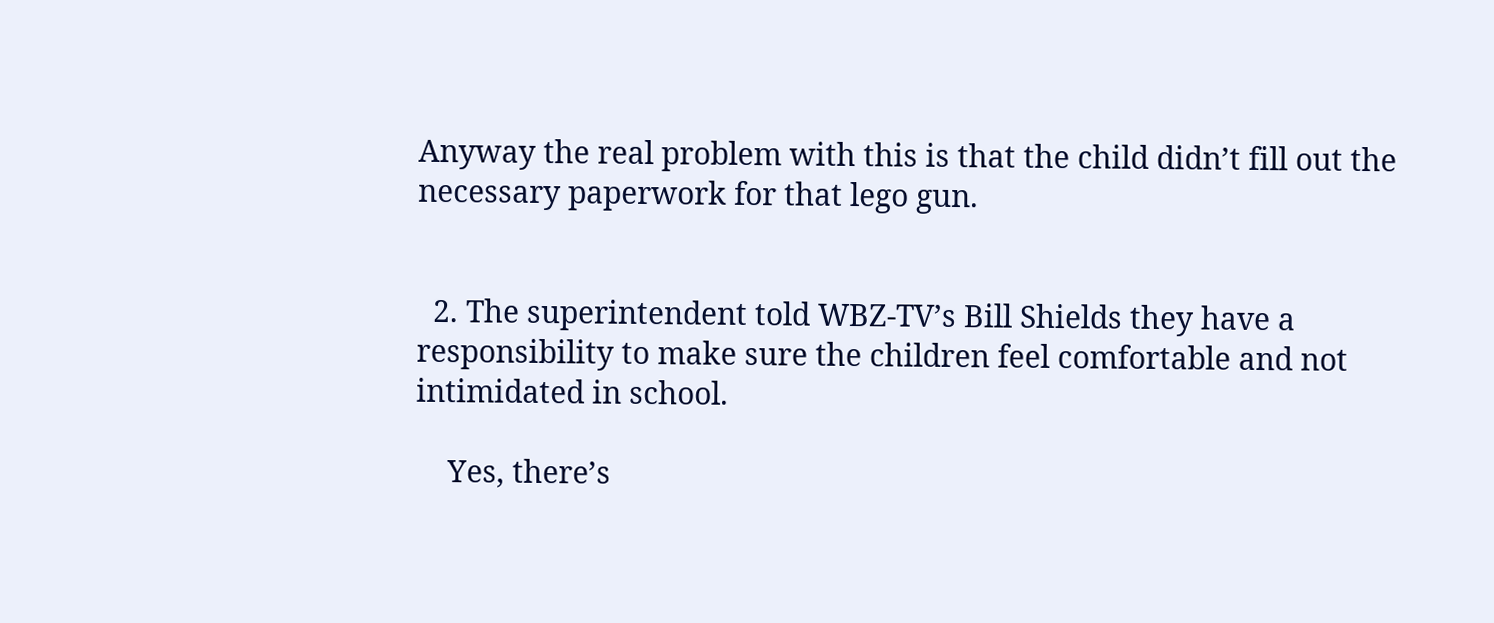Anyway the real problem with this is that the child didn’t fill out the necessary paperwork for that lego gun.


  2. The superintendent told WBZ-TV’s Bill Shields they have a responsibility to make sure the children feel comfortable and not intimidated in school.

    Yes, there’s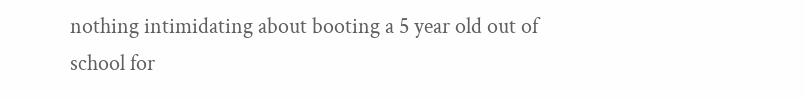nothing intimidating about booting a 5 year old out of school for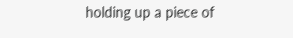holding up a piece of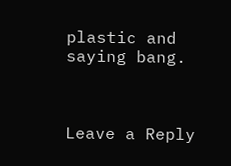plastic and saying bang.



Leave a Reply